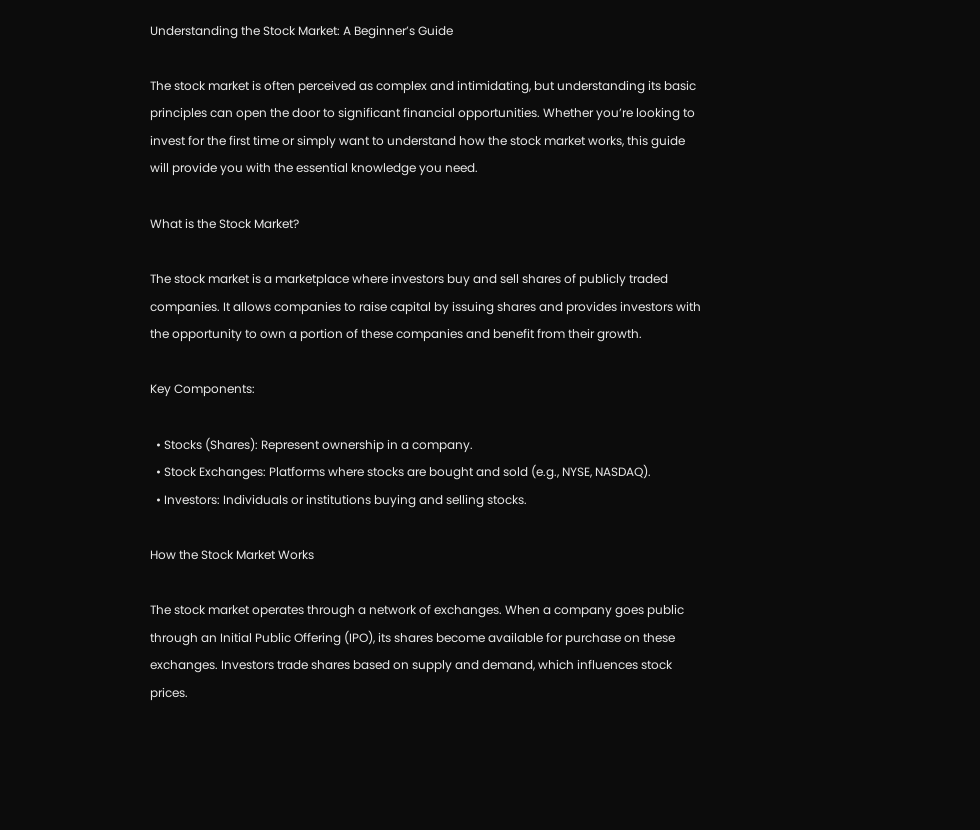Understanding the Stock Market: A Beginner’s Guide

The stock market is often perceived as complex and intimidating, but understanding its basic principles can open the door to significant financial opportunities. Whether you’re looking to invest for the first time or simply want to understand how the stock market works, this guide will provide you with the essential knowledge you need.

What is the Stock Market?

The stock market is a marketplace where investors buy and sell shares of publicly traded companies. It allows companies to raise capital by issuing shares and provides investors with the opportunity to own a portion of these companies and benefit from their growth.

Key Components:

  • Stocks (Shares): Represent ownership in a company.
  • Stock Exchanges: Platforms where stocks are bought and sold (e.g., NYSE, NASDAQ).
  • Investors: Individuals or institutions buying and selling stocks.

How the Stock Market Works

The stock market operates through a network of exchanges. When a company goes public through an Initial Public Offering (IPO), its shares become available for purchase on these exchanges. Investors trade shares based on supply and demand, which influences stock prices.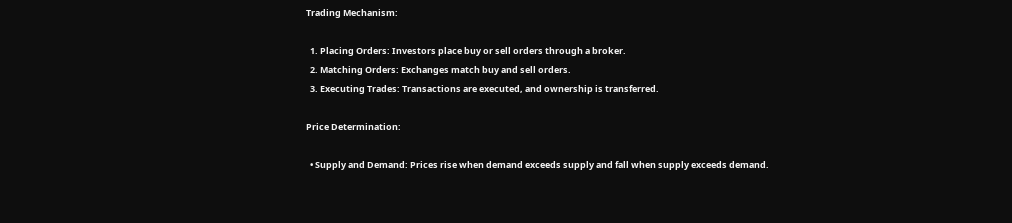Trading Mechanism:

  1. Placing Orders: Investors place buy or sell orders through a broker.
  2. Matching Orders: Exchanges match buy and sell orders.
  3. Executing Trades: Transactions are executed, and ownership is transferred.

Price Determination:

  • Supply and Demand: Prices rise when demand exceeds supply and fall when supply exceeds demand.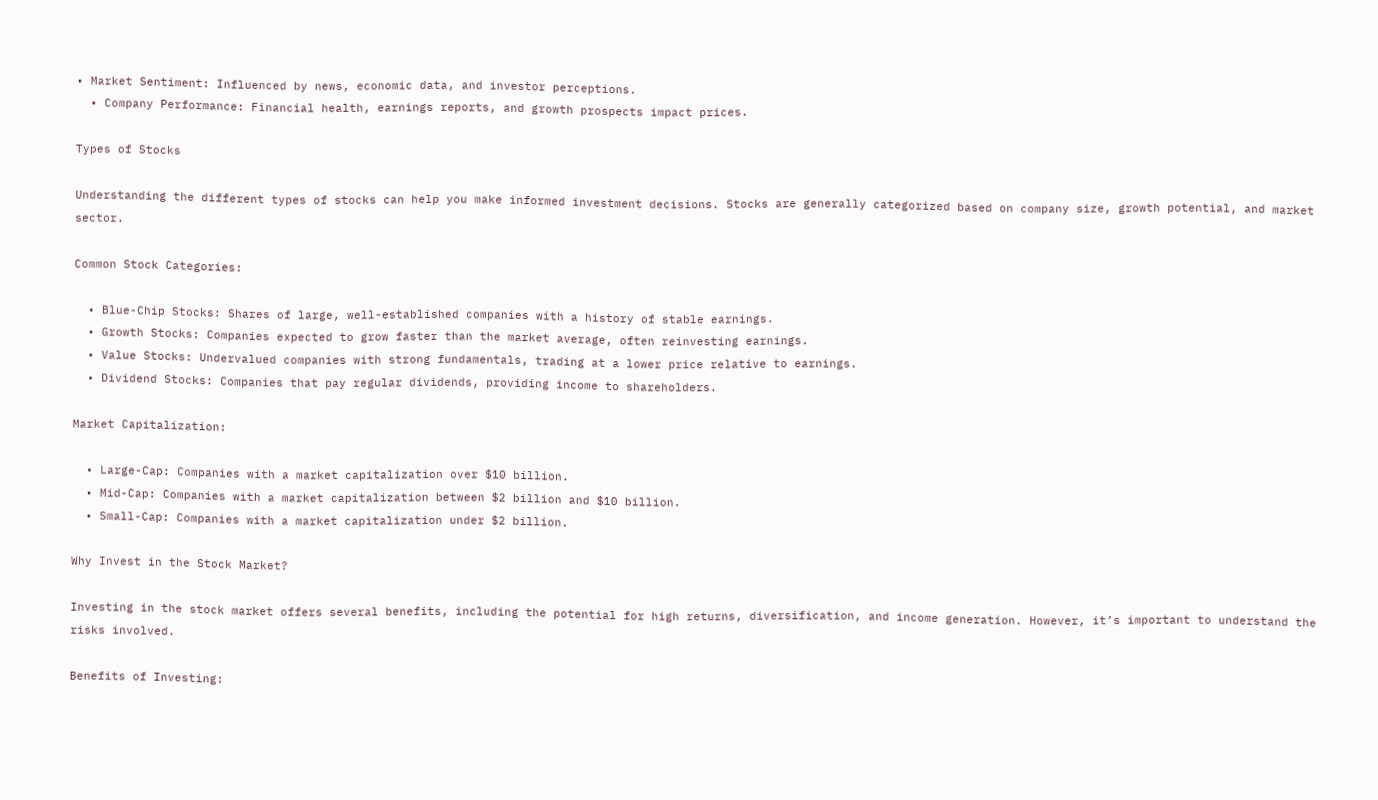• Market Sentiment: Influenced by news, economic data, and investor perceptions.
  • Company Performance: Financial health, earnings reports, and growth prospects impact prices.

Types of Stocks

Understanding the different types of stocks can help you make informed investment decisions. Stocks are generally categorized based on company size, growth potential, and market sector.

Common Stock Categories:

  • Blue-Chip Stocks: Shares of large, well-established companies with a history of stable earnings.
  • Growth Stocks: Companies expected to grow faster than the market average, often reinvesting earnings.
  • Value Stocks: Undervalued companies with strong fundamentals, trading at a lower price relative to earnings.
  • Dividend Stocks: Companies that pay regular dividends, providing income to shareholders.

Market Capitalization:

  • Large-Cap: Companies with a market capitalization over $10 billion.
  • Mid-Cap: Companies with a market capitalization between $2 billion and $10 billion.
  • Small-Cap: Companies with a market capitalization under $2 billion.

Why Invest in the Stock Market?

Investing in the stock market offers several benefits, including the potential for high returns, diversification, and income generation. However, it’s important to understand the risks involved.

Benefits of Investing: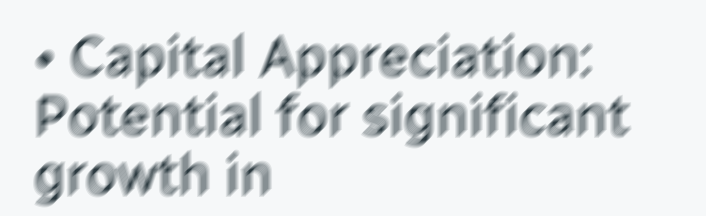• Capital Appreciation: Potential for significant growth in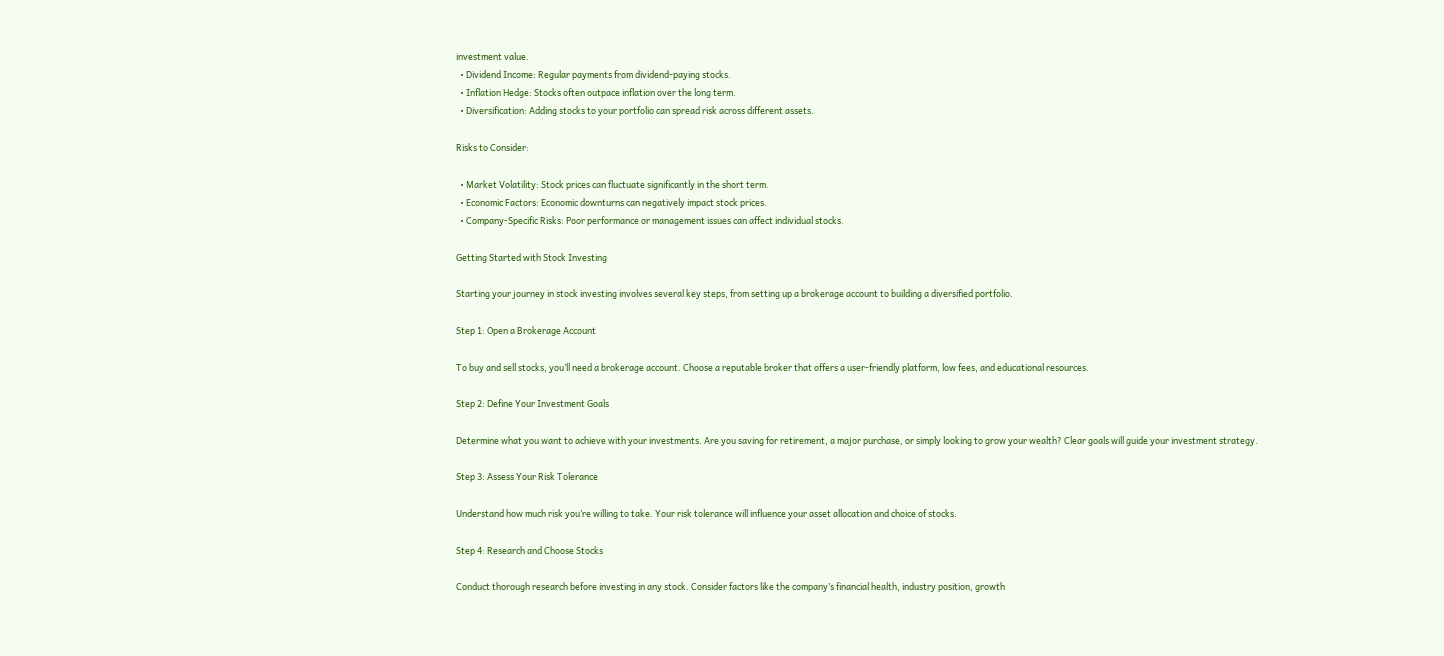investment value.
  • Dividend Income: Regular payments from dividend-paying stocks.
  • Inflation Hedge: Stocks often outpace inflation over the long term.
  • Diversification: Adding stocks to your portfolio can spread risk across different assets.

Risks to Consider:

  • Market Volatility: Stock prices can fluctuate significantly in the short term.
  • Economic Factors: Economic downturns can negatively impact stock prices.
  • Company-Specific Risks: Poor performance or management issues can affect individual stocks.

Getting Started with Stock Investing

Starting your journey in stock investing involves several key steps, from setting up a brokerage account to building a diversified portfolio.

Step 1: Open a Brokerage Account

To buy and sell stocks, you’ll need a brokerage account. Choose a reputable broker that offers a user-friendly platform, low fees, and educational resources.

Step 2: Define Your Investment Goals

Determine what you want to achieve with your investments. Are you saving for retirement, a major purchase, or simply looking to grow your wealth? Clear goals will guide your investment strategy.

Step 3: Assess Your Risk Tolerance

Understand how much risk you’re willing to take. Your risk tolerance will influence your asset allocation and choice of stocks.

Step 4: Research and Choose Stocks

Conduct thorough research before investing in any stock. Consider factors like the company’s financial health, industry position, growth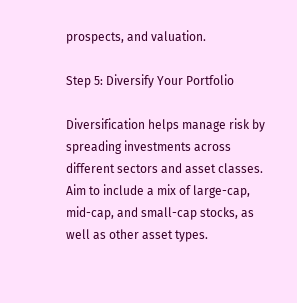prospects, and valuation.

Step 5: Diversify Your Portfolio

Diversification helps manage risk by spreading investments across different sectors and asset classes. Aim to include a mix of large-cap, mid-cap, and small-cap stocks, as well as other asset types.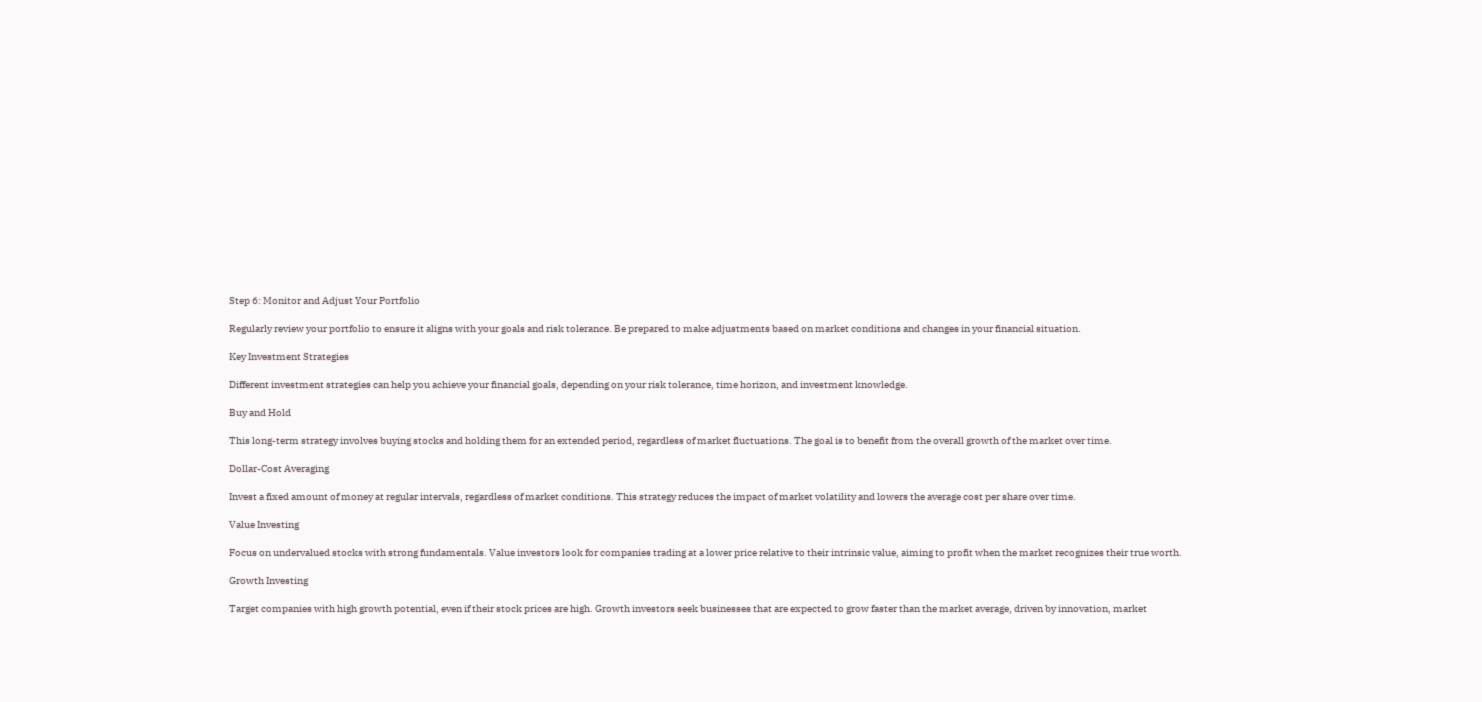Step 6: Monitor and Adjust Your Portfolio

Regularly review your portfolio to ensure it aligns with your goals and risk tolerance. Be prepared to make adjustments based on market conditions and changes in your financial situation.

Key Investment Strategies

Different investment strategies can help you achieve your financial goals, depending on your risk tolerance, time horizon, and investment knowledge.

Buy and Hold

This long-term strategy involves buying stocks and holding them for an extended period, regardless of market fluctuations. The goal is to benefit from the overall growth of the market over time.

Dollar-Cost Averaging

Invest a fixed amount of money at regular intervals, regardless of market conditions. This strategy reduces the impact of market volatility and lowers the average cost per share over time.

Value Investing

Focus on undervalued stocks with strong fundamentals. Value investors look for companies trading at a lower price relative to their intrinsic value, aiming to profit when the market recognizes their true worth.

Growth Investing

Target companies with high growth potential, even if their stock prices are high. Growth investors seek businesses that are expected to grow faster than the market average, driven by innovation, market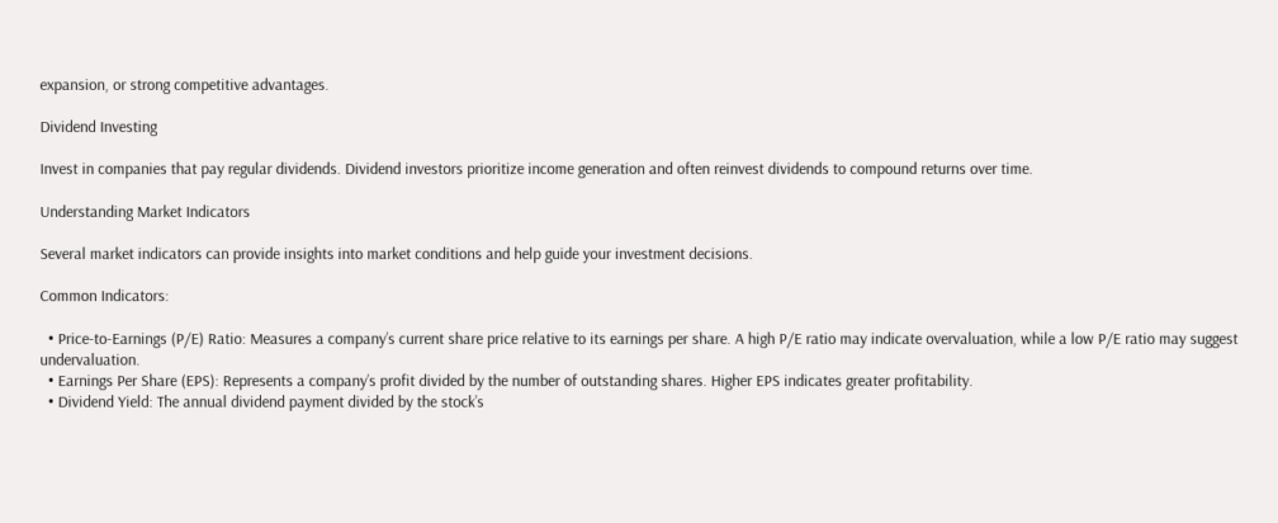expansion, or strong competitive advantages.

Dividend Investing

Invest in companies that pay regular dividends. Dividend investors prioritize income generation and often reinvest dividends to compound returns over time.

Understanding Market Indicators

Several market indicators can provide insights into market conditions and help guide your investment decisions.

Common Indicators:

  • Price-to-Earnings (P/E) Ratio: Measures a company’s current share price relative to its earnings per share. A high P/E ratio may indicate overvaluation, while a low P/E ratio may suggest undervaluation.
  • Earnings Per Share (EPS): Represents a company’s profit divided by the number of outstanding shares. Higher EPS indicates greater profitability.
  • Dividend Yield: The annual dividend payment divided by the stock’s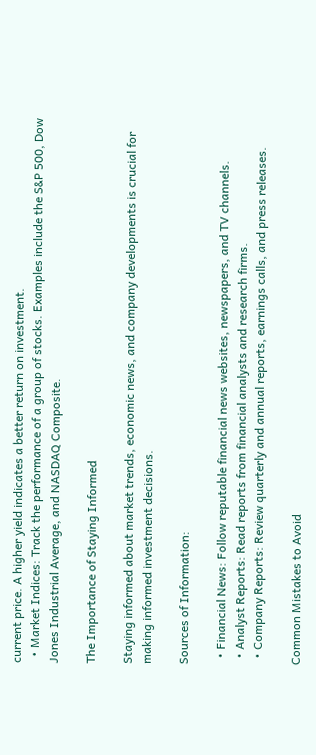current price. A higher yield indicates a better return on investment.
  • Market Indices: Track the performance of a group of stocks. Examples include the S&P 500, Dow Jones Industrial Average, and NASDAQ Composite.

The Importance of Staying Informed

Staying informed about market trends, economic news, and company developments is crucial for making informed investment decisions.

Sources of Information:

  • Financial News: Follow reputable financial news websites, newspapers, and TV channels.
  • Analyst Reports: Read reports from financial analysts and research firms.
  • Company Reports: Review quarterly and annual reports, earnings calls, and press releases.

Common Mistakes to Avoid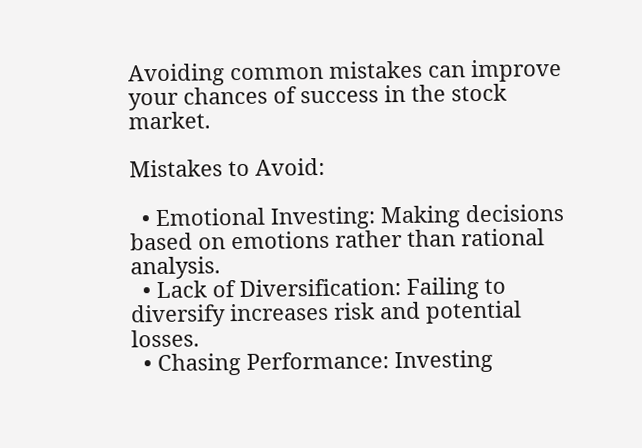Avoiding common mistakes can improve your chances of success in the stock market.

Mistakes to Avoid:

  • Emotional Investing: Making decisions based on emotions rather than rational analysis.
  • Lack of Diversification: Failing to diversify increases risk and potential losses.
  • Chasing Performance: Investing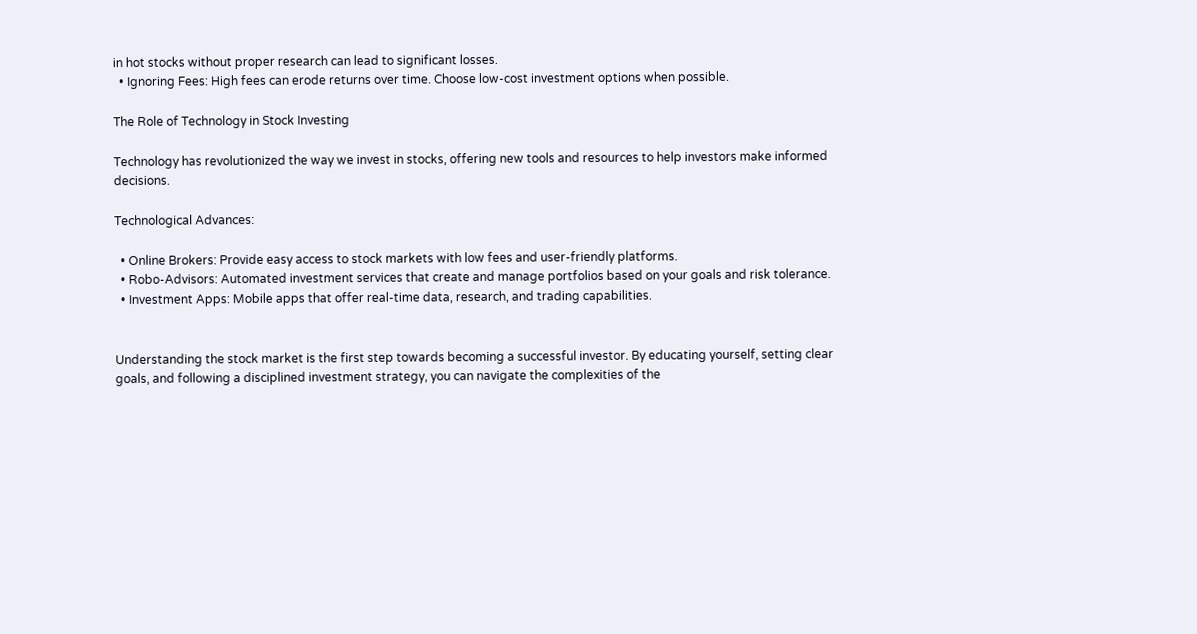in hot stocks without proper research can lead to significant losses.
  • Ignoring Fees: High fees can erode returns over time. Choose low-cost investment options when possible.

The Role of Technology in Stock Investing

Technology has revolutionized the way we invest in stocks, offering new tools and resources to help investors make informed decisions.

Technological Advances:

  • Online Brokers: Provide easy access to stock markets with low fees and user-friendly platforms.
  • Robo-Advisors: Automated investment services that create and manage portfolios based on your goals and risk tolerance.
  • Investment Apps: Mobile apps that offer real-time data, research, and trading capabilities.


Understanding the stock market is the first step towards becoming a successful investor. By educating yourself, setting clear goals, and following a disciplined investment strategy, you can navigate the complexities of the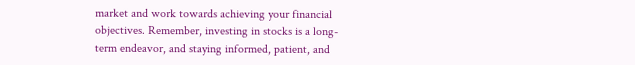market and work towards achieving your financial objectives. Remember, investing in stocks is a long-term endeavor, and staying informed, patient, and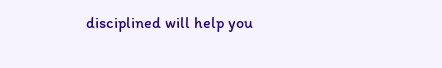disciplined will help you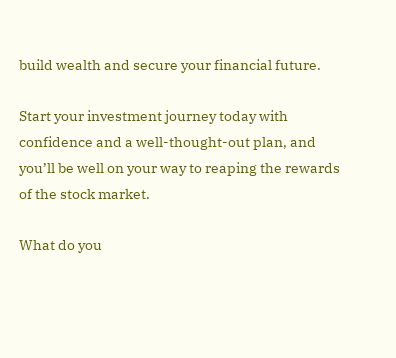build wealth and secure your financial future.

Start your investment journey today with confidence and a well-thought-out plan, and you’ll be well on your way to reaping the rewards of the stock market.

What do you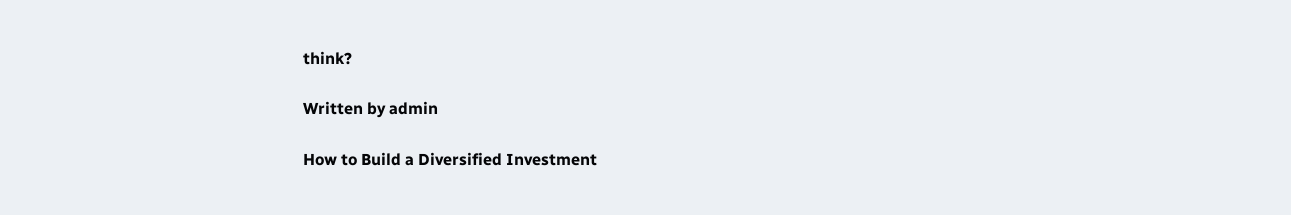think?

Written by admin

How to Build a Diversified Investment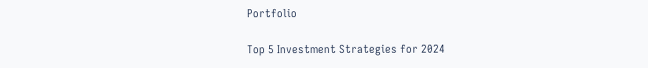Portfolio

Top 5 Investment Strategies for 2024